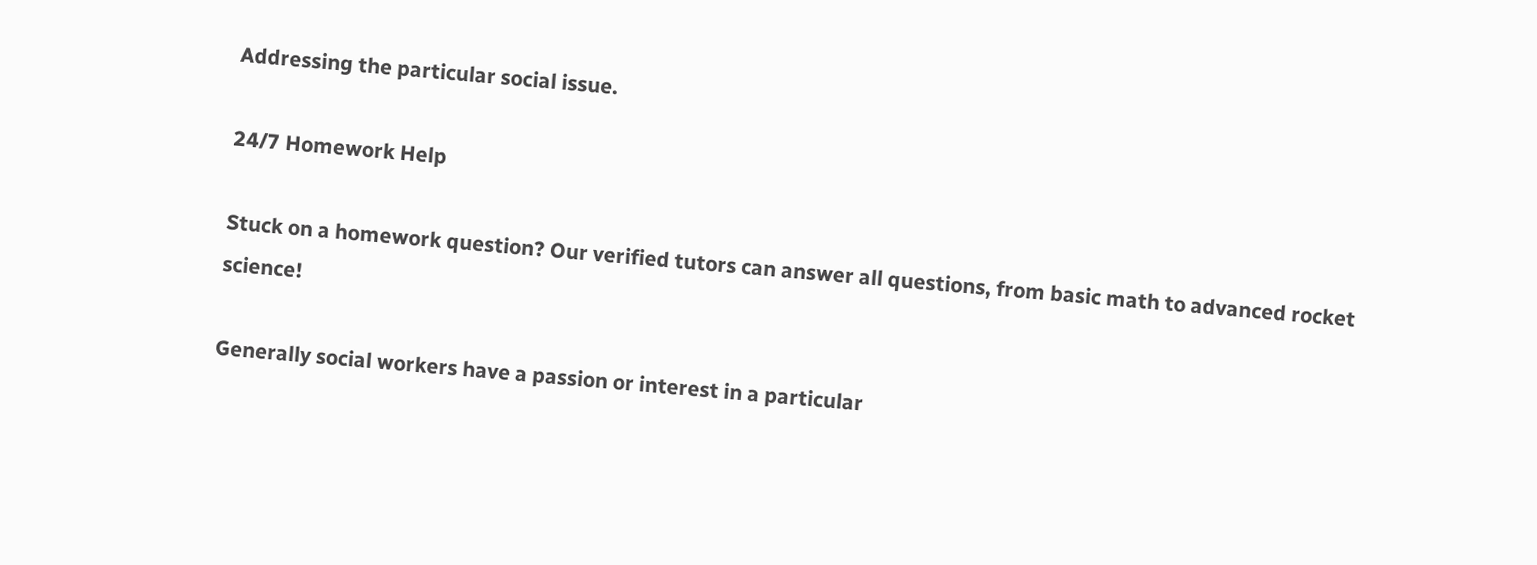Addressing the particular social issue.

24/7 Homework Help

Stuck on a homework question? Our verified tutors can answer all questions, from basic math to advanced rocket science!

Generally social workers have a passion or interest in a particular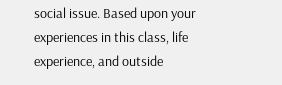social issue. Based upon your experiences in this class, life experience, and outside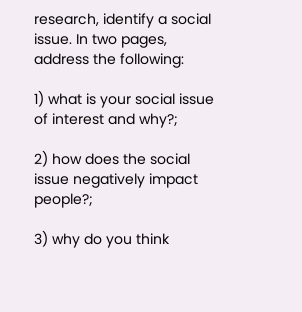research, identify a social issue. In two pages, address the following:

1) what is your social issue of interest and why?;

2) how does the social issue negatively impact people?;

3) why do you think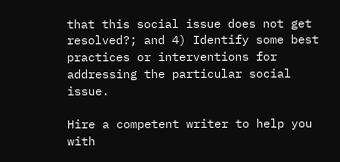that this social issue does not get resolved?; and 4) Identify some best practices or interventions for addressing the particular social issue.

Hire a competent writer to help you with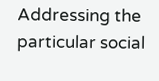Addressing the particular social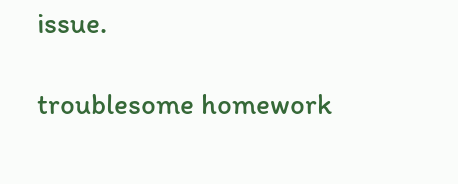issue.

troublesome homework